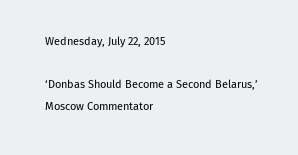Wednesday, July 22, 2015

‘Donbas Should Become a Second Belarus,’ Moscow Commentator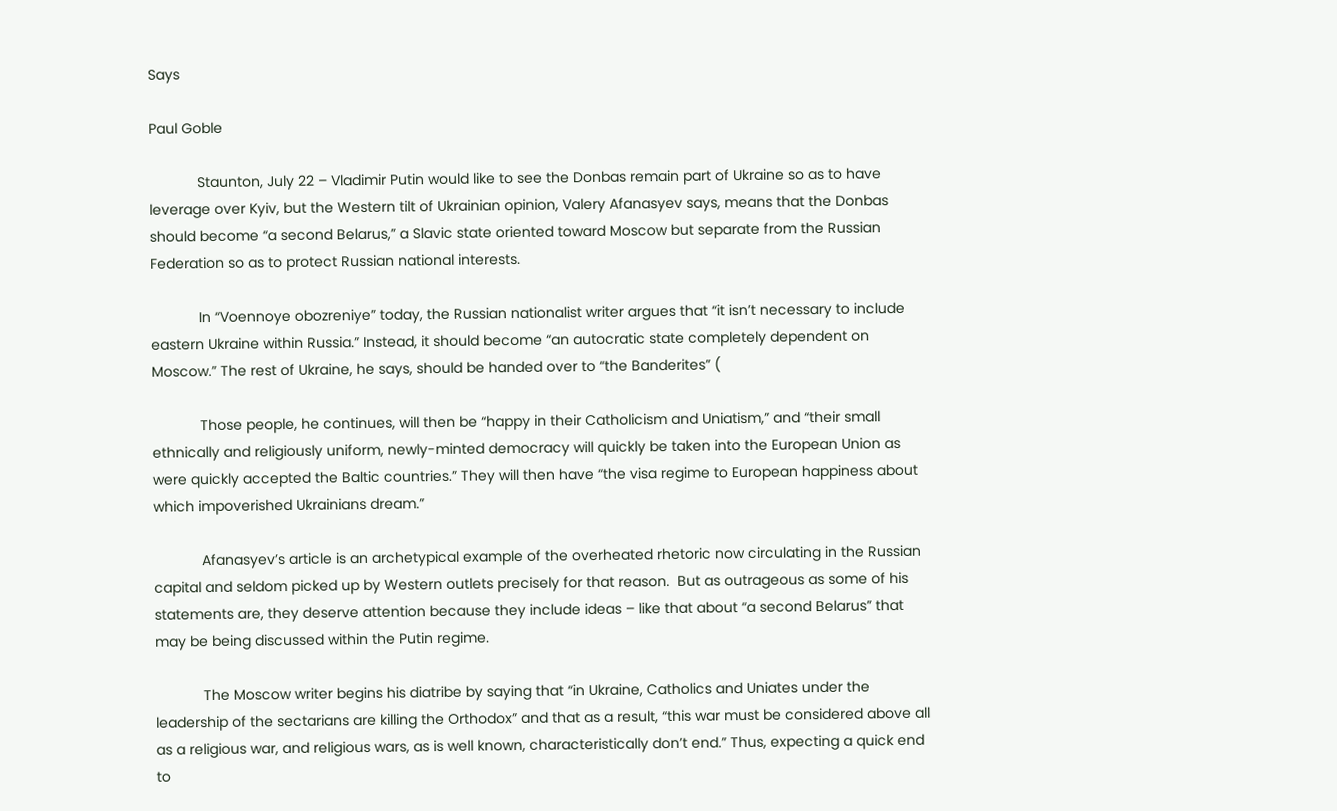Says

Paul Goble

            Staunton, July 22 – Vladimir Putin would like to see the Donbas remain part of Ukraine so as to have leverage over Kyiv, but the Western tilt of Ukrainian opinion, Valery Afanasyev says, means that the Donbas should become “a second Belarus,” a Slavic state oriented toward Moscow but separate from the Russian Federation so as to protect Russian national interests.

            In “Voennoye obozreniye” today, the Russian nationalist writer argues that “it isn’t necessary to include eastern Ukraine within Russia.” Instead, it should become “an autocratic state completely dependent on Moscow.” The rest of Ukraine, he says, should be handed over to “the Banderites” (

            Those people, he continues, will then be “happy in their Catholicism and Uniatism,” and “their small ethnically and religiously uniform, newly-minted democracy will quickly be taken into the European Union as were quickly accepted the Baltic countries.” They will then have “the visa regime to European happiness about which impoverished Ukrainians dream.”

            Afanasyev’s article is an archetypical example of the overheated rhetoric now circulating in the Russian capital and seldom picked up by Western outlets precisely for that reason.  But as outrageous as some of his statements are, they deserve attention because they include ideas – like that about “a second Belarus” that may be being discussed within the Putin regime.

            The Moscow writer begins his diatribe by saying that “in Ukraine, Catholics and Uniates under the leadership of the sectarians are killing the Orthodox” and that as a result, “this war must be considered above all as a religious war, and religious wars, as is well known, characteristically don’t end.” Thus, expecting a quick end to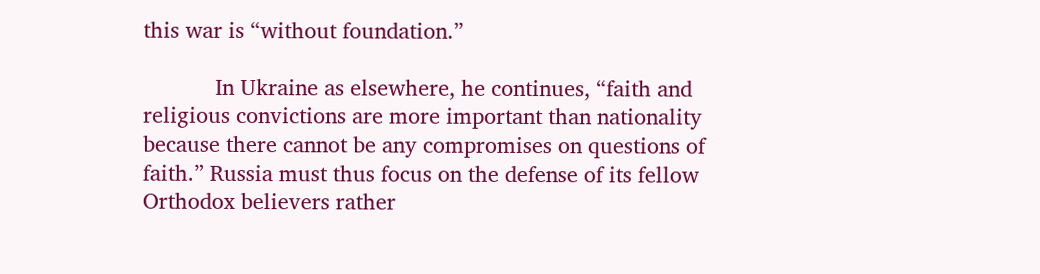this war is “without foundation.”

            In Ukraine as elsewhere, he continues, “faith and religious convictions are more important than nationality because there cannot be any compromises on questions of faith.” Russia must thus focus on the defense of its fellow Orthodox believers rather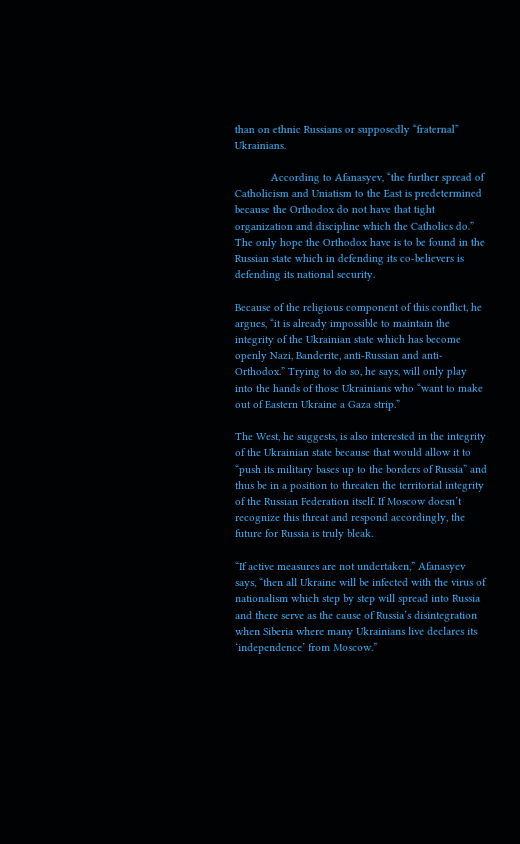than on ethnic Russians or supposedly “fraternal” Ukrainians.

            According to Afanasyev, “the further spread of Catholicism and Uniatism to the East is predetermined because the Orthodox do not have that tight organization and discipline which the Catholics do.”  The only hope the Orthodox have is to be found in the Russian state which in defending its co-believers is defending its national security.

Because of the religious component of this conflict, he argues, “it is already impossible to maintain the integrity of the Ukrainian state which has become openly Nazi, Banderite, anti-Russian and anti-Orthodox.” Trying to do so, he says, will only play into the hands of those Ukrainians who “want to make out of Eastern Ukraine a Gaza strip.”

The West, he suggests, is also interested in the integrity of the Ukrainian state because that would allow it to “push its military bases up to the borders of Russia” and thus be in a position to threaten the territorial integrity of the Russian Federation itself. If Moscow doesn’t recognize this threat and respond accordingly, the future for Russia is truly bleak.

“If active measures are not undertaken,” Afanasyev says, “then all Ukraine will be infected with the virus of nationalism which step by step will spread into Russia and there serve as the cause of Russia’s disintegration when Siberia where many Ukrainians live declares its ‘independence’ from Moscow.”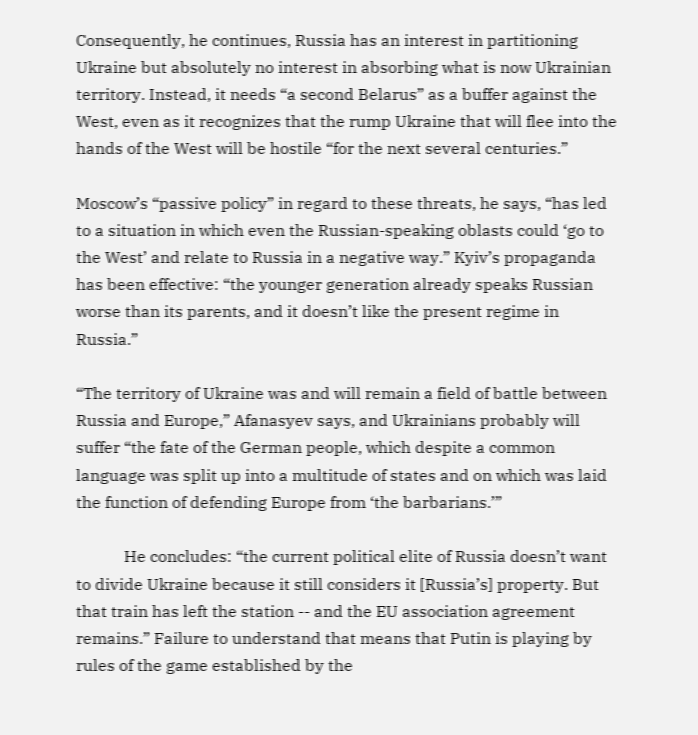Consequently, he continues, Russia has an interest in partitioning Ukraine but absolutely no interest in absorbing what is now Ukrainian territory. Instead, it needs “a second Belarus” as a buffer against the West, even as it recognizes that the rump Ukraine that will flee into the hands of the West will be hostile “for the next several centuries.”

Moscow’s “passive policy” in regard to these threats, he says, “has led to a situation in which even the Russian-speaking oblasts could ‘go to the West’ and relate to Russia in a negative way.” Kyiv’s propaganda has been effective: “the younger generation already speaks Russian worse than its parents, and it doesn’t like the present regime in Russia.”

“The territory of Ukraine was and will remain a field of battle between Russia and Europe,” Afanasyev says, and Ukrainians probably will suffer “the fate of the German people, which despite a common language was split up into a multitude of states and on which was laid the function of defending Europe from ‘the barbarians.’”

            He concludes: “the current political elite of Russia doesn’t want to divide Ukraine because it still considers it [Russia’s] property. But that train has left the station -- and the EU association agreement remains.” Failure to understand that means that Putin is playing by rules of the game established by the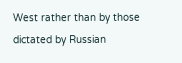West rather than by those dictated by Russian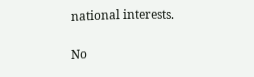national interests.

No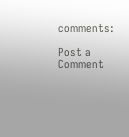comments:

Post a Comment